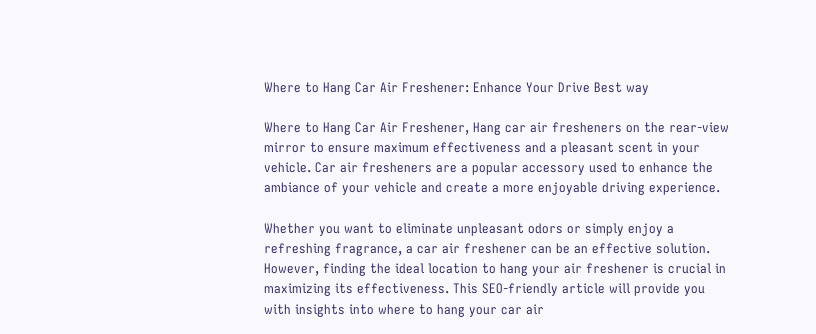Where to Hang Car Air Freshener: Enhance Your Drive Best way

Where to Hang Car Air Freshener, Hang car air fresheners on the rear-view mirror to ensure maximum effectiveness and a pleasant scent in your vehicle. Car air fresheners are a popular accessory used to enhance the ambiance of your vehicle and create a more enjoyable driving experience.

Whether you want to eliminate unpleasant odors or simply enjoy a refreshing fragrance, a car air freshener can be an effective solution. However, finding the ideal location to hang your air freshener is crucial in maximizing its effectiveness. This SEO-friendly article will provide you with insights into where to hang your car air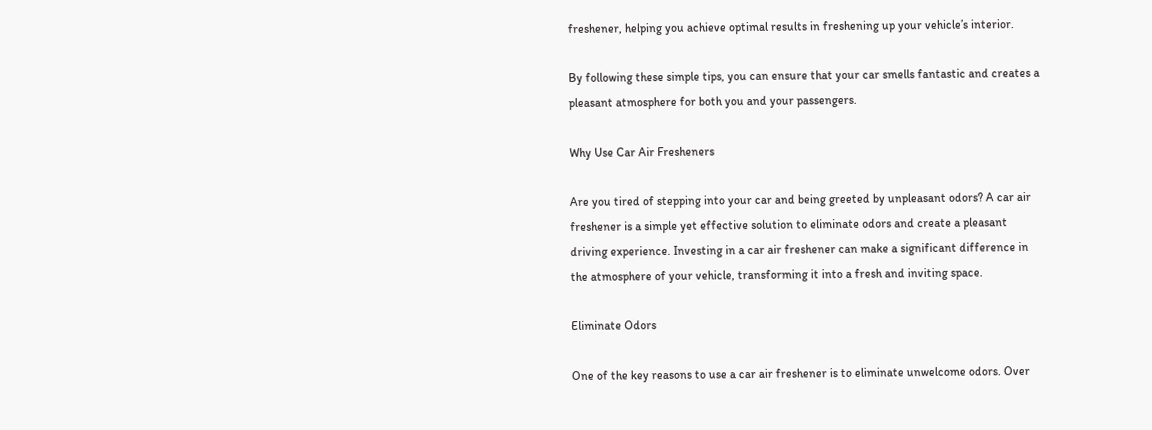freshener, helping you achieve optimal results in freshening up your vehicle’s interior.

By following these simple tips, you can ensure that your car smells fantastic and creates a pleasant atmosphere for both you and your passengers.

Why Use Car Air Fresheners

Are you tired of stepping into your car and being greeted by unpleasant odors? A car air freshener is a simple yet effective solution to eliminate odors and create a pleasant driving experience. Investing in a car air freshener can make a significant difference in the atmosphere of your vehicle, transforming it into a fresh and inviting space.

Eliminate Odors

One of the key reasons to use a car air freshener is to eliminate unwelcome odors. Over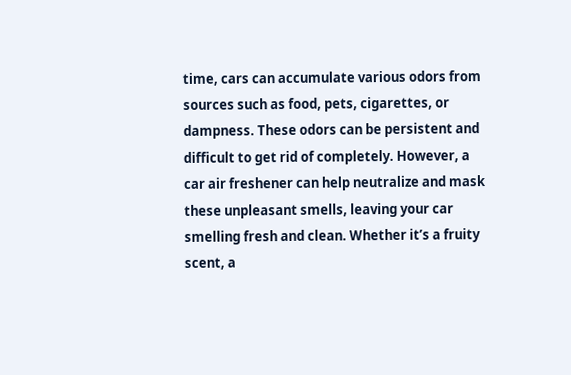time, cars can accumulate various odors from sources such as food, pets, cigarettes, or dampness. These odors can be persistent and difficult to get rid of completely. However, a car air freshener can help neutralize and mask these unpleasant smells, leaving your car smelling fresh and clean. Whether it’s a fruity scent, a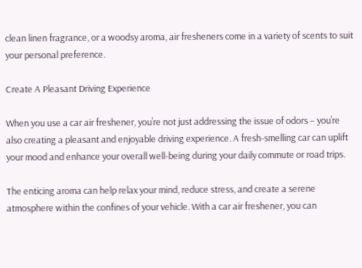clean linen fragrance, or a woodsy aroma, air fresheners come in a variety of scents to suit your personal preference.

Create A Pleasant Driving Experience

When you use a car air freshener, you’re not just addressing the issue of odors – you’re also creating a pleasant and enjoyable driving experience. A fresh-smelling car can uplift your mood and enhance your overall well-being during your daily commute or road trips.

The enticing aroma can help relax your mind, reduce stress, and create a serene atmosphere within the confines of your vehicle. With a car air freshener, you can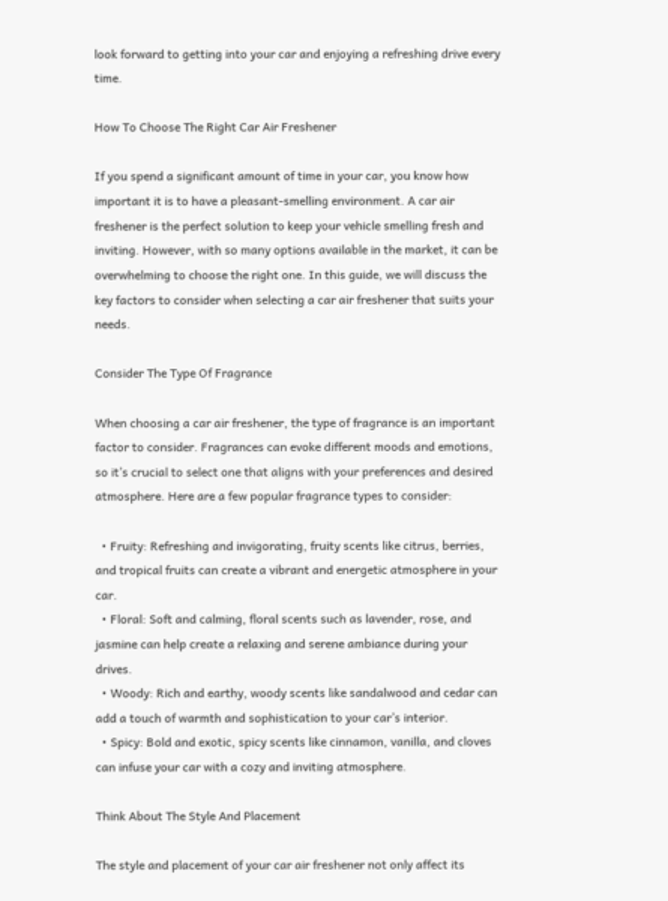look forward to getting into your car and enjoying a refreshing drive every time.

How To Choose The Right Car Air Freshener

If you spend a significant amount of time in your car, you know how important it is to have a pleasant-smelling environment. A car air freshener is the perfect solution to keep your vehicle smelling fresh and inviting. However, with so many options available in the market, it can be overwhelming to choose the right one. In this guide, we will discuss the key factors to consider when selecting a car air freshener that suits your needs.

Consider The Type Of Fragrance

When choosing a car air freshener, the type of fragrance is an important factor to consider. Fragrances can evoke different moods and emotions, so it’s crucial to select one that aligns with your preferences and desired atmosphere. Here are a few popular fragrance types to consider:

  • Fruity: Refreshing and invigorating, fruity scents like citrus, berries, and tropical fruits can create a vibrant and energetic atmosphere in your car.
  • Floral: Soft and calming, floral scents such as lavender, rose, and jasmine can help create a relaxing and serene ambiance during your drives.
  • Woody: Rich and earthy, woody scents like sandalwood and cedar can add a touch of warmth and sophistication to your car’s interior.
  • Spicy: Bold and exotic, spicy scents like cinnamon, vanilla, and cloves can infuse your car with a cozy and inviting atmosphere.

Think About The Style And Placement

The style and placement of your car air freshener not only affect its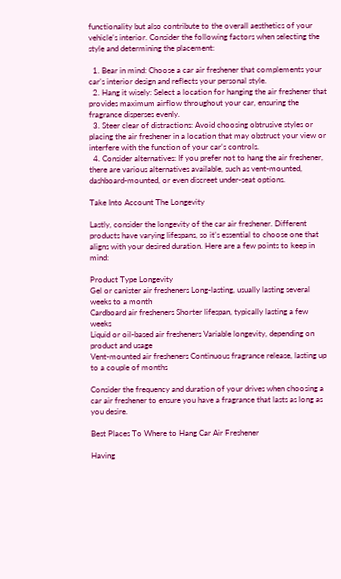functionality but also contribute to the overall aesthetics of your vehicle’s interior. Consider the following factors when selecting the style and determining the placement:

  1. Bear in mind: Choose a car air freshener that complements your car’s interior design and reflects your personal style.
  2. Hang it wisely: Select a location for hanging the air freshener that provides maximum airflow throughout your car, ensuring the fragrance disperses evenly.
  3. Steer clear of distractions: Avoid choosing obtrusive styles or placing the air freshener in a location that may obstruct your view or interfere with the function of your car’s controls.
  4. Consider alternatives: If you prefer not to hang the air freshener, there are various alternatives available, such as vent-mounted, dashboard-mounted, or even discreet under-seat options.

Take Into Account The Longevity

Lastly, consider the longevity of the car air freshener. Different products have varying lifespans, so it’s essential to choose one that aligns with your desired duration. Here are a few points to keep in mind:

Product Type Longevity
Gel or canister air fresheners Long-lasting, usually lasting several weeks to a month
Cardboard air fresheners Shorter lifespan, typically lasting a few weeks
Liquid or oil-based air fresheners Variable longevity, depending on product and usage
Vent-mounted air fresheners Continuous fragrance release, lasting up to a couple of months

Consider the frequency and duration of your drives when choosing a car air freshener to ensure you have a fragrance that lasts as long as you desire.

Best Places To Where to Hang Car Air Freshener

Having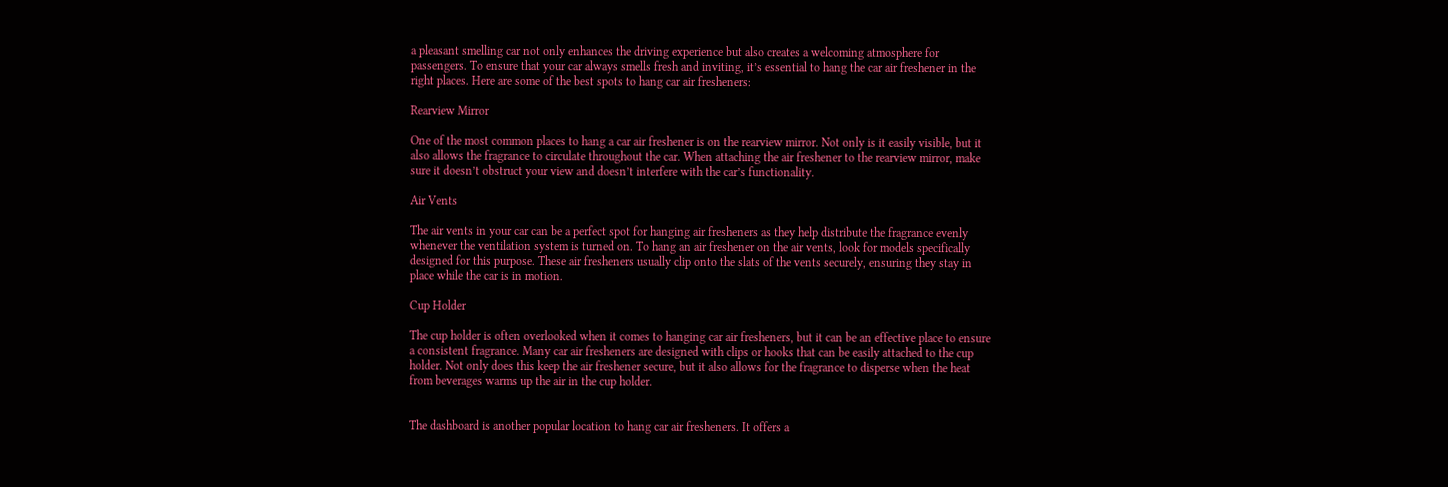a pleasant smelling car not only enhances the driving experience but also creates a welcoming atmosphere for passengers. To ensure that your car always smells fresh and inviting, it’s essential to hang the car air freshener in the right places. Here are some of the best spots to hang car air fresheners:

Rearview Mirror

One of the most common places to hang a car air freshener is on the rearview mirror. Not only is it easily visible, but it also allows the fragrance to circulate throughout the car. When attaching the air freshener to the rearview mirror, make sure it doesn’t obstruct your view and doesn’t interfere with the car’s functionality.

Air Vents

The air vents in your car can be a perfect spot for hanging air fresheners as they help distribute the fragrance evenly whenever the ventilation system is turned on. To hang an air freshener on the air vents, look for models specifically designed for this purpose. These air fresheners usually clip onto the slats of the vents securely, ensuring they stay in place while the car is in motion.

Cup Holder

The cup holder is often overlooked when it comes to hanging car air fresheners, but it can be an effective place to ensure a consistent fragrance. Many car air fresheners are designed with clips or hooks that can be easily attached to the cup holder. Not only does this keep the air freshener secure, but it also allows for the fragrance to disperse when the heat from beverages warms up the air in the cup holder.


The dashboard is another popular location to hang car air fresheners. It offers a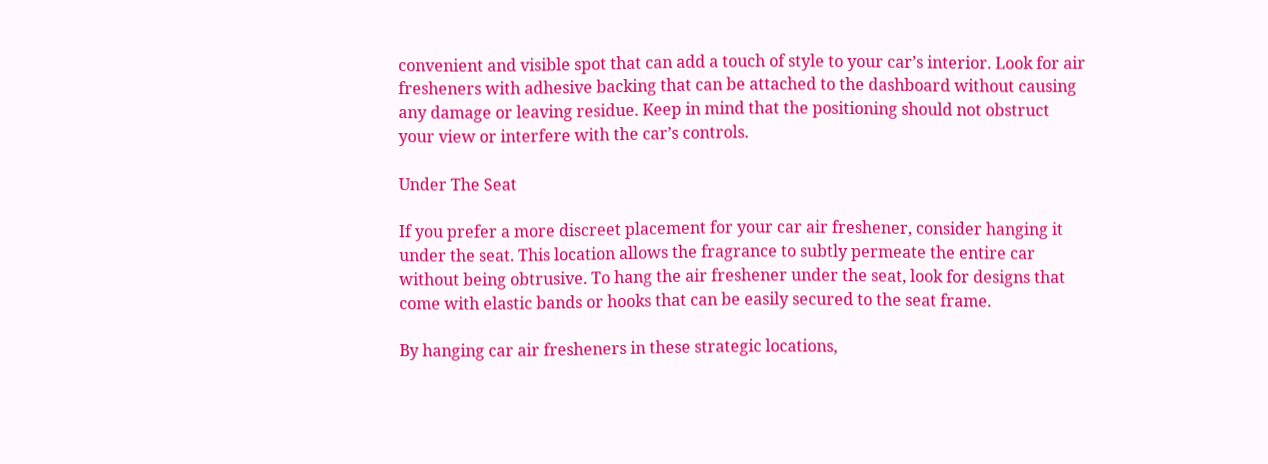convenient and visible spot that can add a touch of style to your car’s interior. Look for air fresheners with adhesive backing that can be attached to the dashboard without causing any damage or leaving residue. Keep in mind that the positioning should not obstruct your view or interfere with the car’s controls.

Under The Seat

If you prefer a more discreet placement for your car air freshener, consider hanging it under the seat. This location allows the fragrance to subtly permeate the entire car without being obtrusive. To hang the air freshener under the seat, look for designs that come with elastic bands or hooks that can be easily secured to the seat frame.

By hanging car air fresheners in these strategic locations,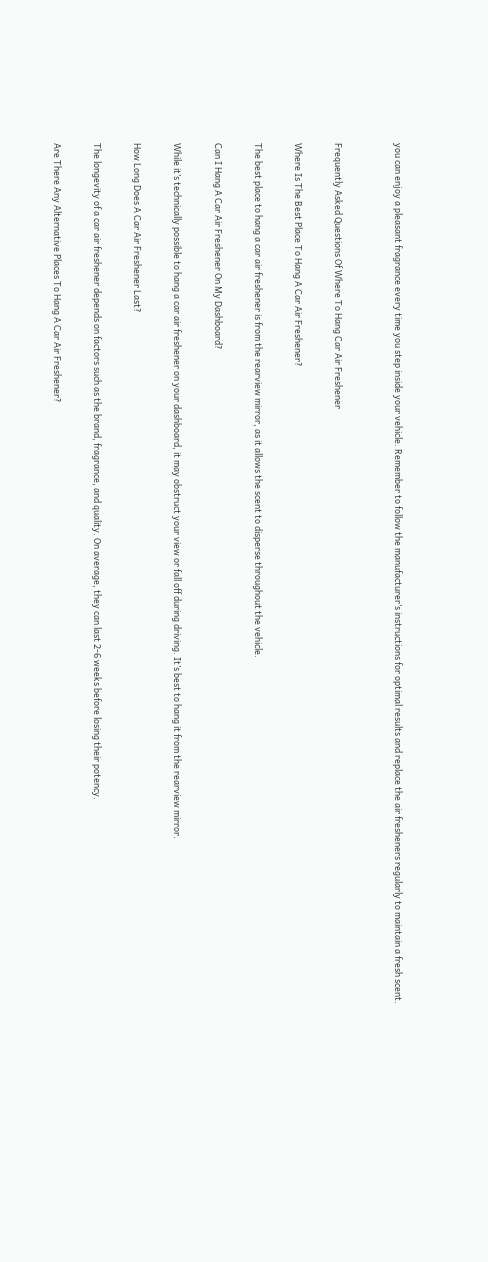you can enjoy a pleasant fragrance every time you step inside your vehicle. Remember to follow the manufacturer’s instructions for optimal results and replace the air fresheners regularly to maintain a fresh scent.


Frequently Asked Questions Of Where To Hang Car Air Freshener

Where Is The Best Place To Hang A Car Air Freshener?

The best place to hang a car air freshener is from the rearview mirror, as it allows the scent to disperse throughout the vehicle.

Can I Hang A Car Air Freshener On My Dashboard?

While it’s technically possible to hang a car air freshener on your dashboard, it may obstruct your view or fall off during driving. It’s best to hang it from the rearview mirror.

How Long Does A Car Air Freshener Last?

The longevity of a car air freshener depends on factors such as the brand, fragrance, and quality. On average, they can last 2-6 weeks before losing their potency.

Are There Any Alternative Places To Hang A Car Air Freshener?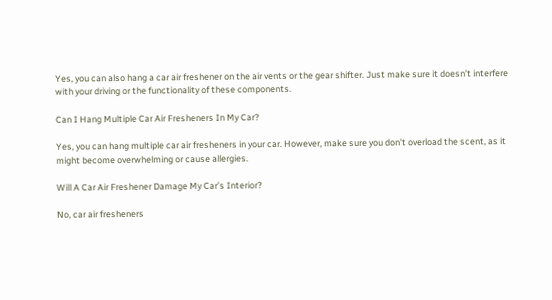Yes, you can also hang a car air freshener on the air vents or the gear shifter. Just make sure it doesn’t interfere with your driving or the functionality of these components.

Can I Hang Multiple Car Air Fresheners In My Car?

Yes, you can hang multiple car air fresheners in your car. However, make sure you don’t overload the scent, as it might become overwhelming or cause allergies.

Will A Car Air Freshener Damage My Car’s Interior?

No, car air fresheners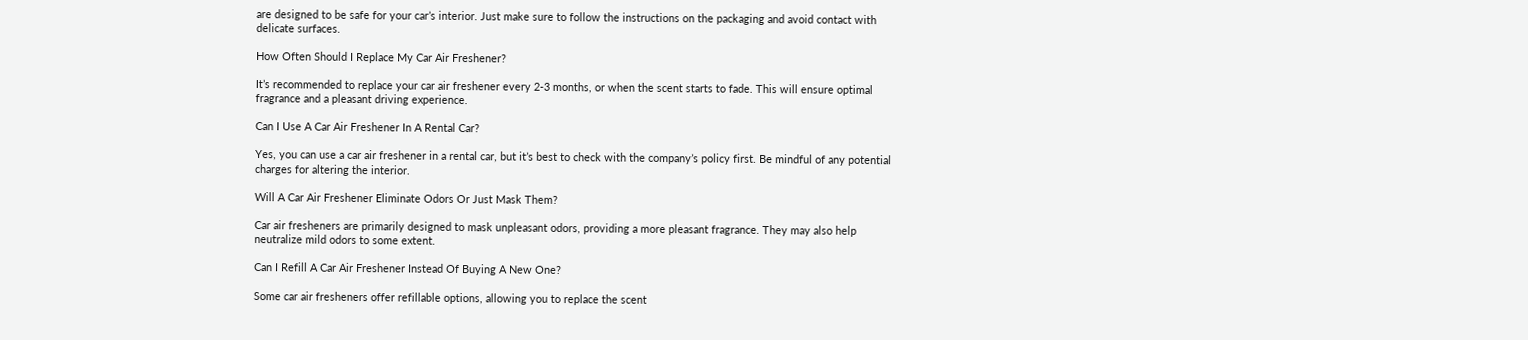are designed to be safe for your car’s interior. Just make sure to follow the instructions on the packaging and avoid contact with delicate surfaces.

How Often Should I Replace My Car Air Freshener?

It’s recommended to replace your car air freshener every 2-3 months, or when the scent starts to fade. This will ensure optimal fragrance and a pleasant driving experience.

Can I Use A Car Air Freshener In A Rental Car?

Yes, you can use a car air freshener in a rental car, but it’s best to check with the company’s policy first. Be mindful of any potential charges for altering the interior.

Will A Car Air Freshener Eliminate Odors Or Just Mask Them?

Car air fresheners are primarily designed to mask unpleasant odors, providing a more pleasant fragrance. They may also help neutralize mild odors to some extent.

Can I Refill A Car Air Freshener Instead Of Buying A New One?

Some car air fresheners offer refillable options, allowing you to replace the scent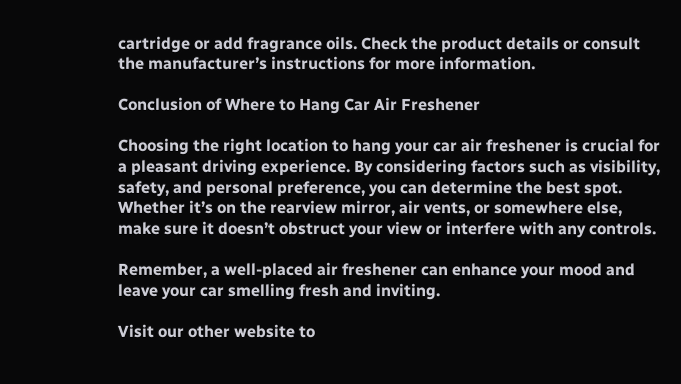cartridge or add fragrance oils. Check the product details or consult the manufacturer’s instructions for more information.

Conclusion of Where to Hang Car Air Freshener

Choosing the right location to hang your car air freshener is crucial for a pleasant driving experience. By considering factors such as visibility, safety, and personal preference, you can determine the best spot. Whether it’s on the rearview mirror, air vents, or somewhere else, make sure it doesn’t obstruct your view or interfere with any controls.

Remember, a well-placed air freshener can enhance your mood and leave your car smelling fresh and inviting.

Visit our other website to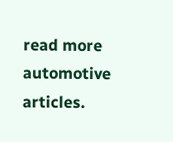read more automotive articles.